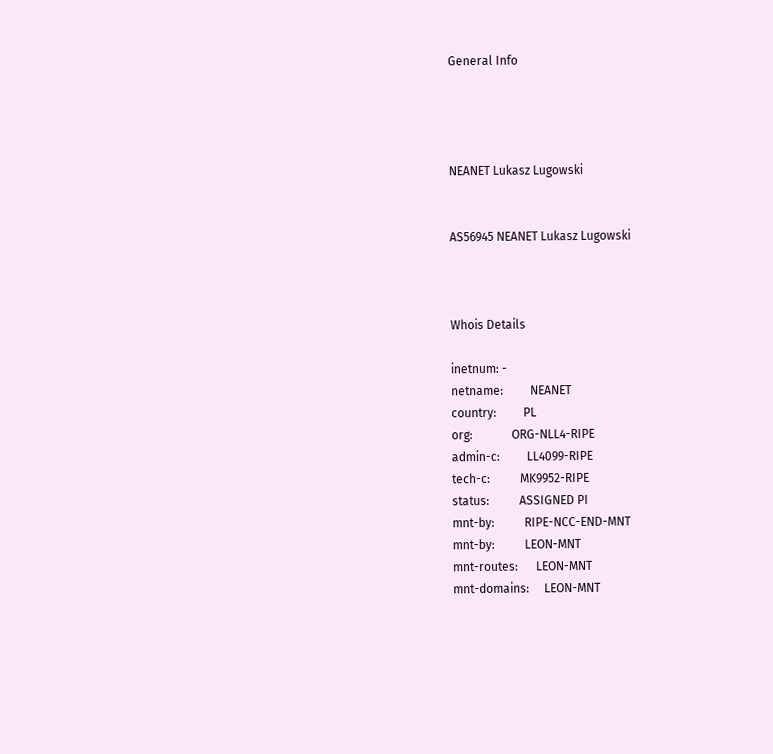General Info




NEANET Lukasz Lugowski


AS56945 NEANET Lukasz Lugowski



Whois Details

inetnum: -
netname:         NEANET
country:         PL
org:             ORG-NLL4-RIPE
admin-c:         LL4099-RIPE
tech-c:          MK9952-RIPE
status:          ASSIGNED PI
mnt-by:          RIPE-NCC-END-MNT
mnt-by:          LEON-MNT
mnt-routes:      LEON-MNT
mnt-domains:     LEON-MNT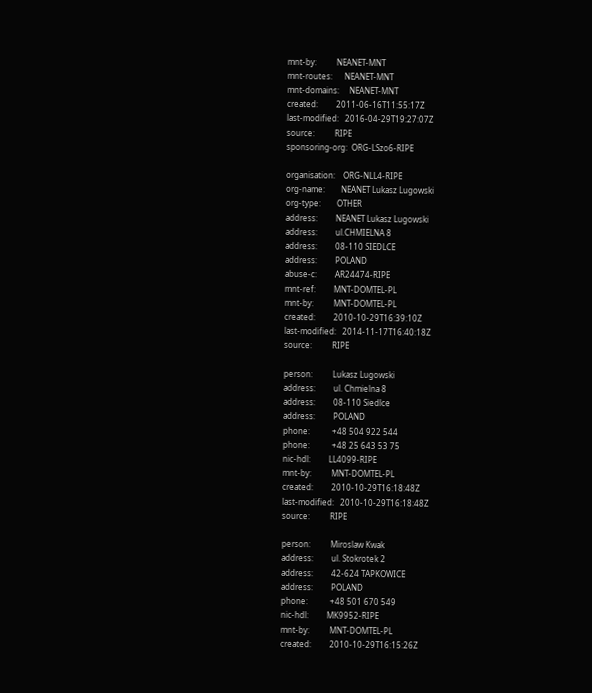mnt-by:          NEANET-MNT
mnt-routes:      NEANET-MNT
mnt-domains:     NEANET-MNT
created:         2011-06-16T11:55:17Z
last-modified:   2016-04-29T19:27:07Z
source:          RIPE
sponsoring-org:  ORG-LSzo6-RIPE

organisation:    ORG-NLL4-RIPE
org-name:        NEANET Lukasz Lugowski
org-type:        OTHER
address:         NEANET Lukasz Lugowski
address:         ul.CHMIELNA 8
address:         08-110 SIEDLCE
address:         POLAND
abuse-c:         AR24474-RIPE
mnt-ref:         MNT-DOMTEL-PL
mnt-by:          MNT-DOMTEL-PL
created:         2010-10-29T16:39:10Z
last-modified:   2014-11-17T16:40:18Z
source:          RIPE

person:          Lukasz Lugowski
address:         ul. Chmielna 8
address:         08-110 Siedlce
address:         POLAND
phone:           +48 504 922 544
phone:           +48 25 643 53 75
nic-hdl:         LL4099-RIPE
mnt-by:          MNT-DOMTEL-PL
created:         2010-10-29T16:18:48Z
last-modified:   2010-10-29T16:18:48Z
source:          RIPE

person:          Miroslaw Kwak
address:         ul. Stokrotek 2
address:         42-624 TAPKOWICE
address:         POLAND
phone:           +48 501 670 549
nic-hdl:         MK9952-RIPE
mnt-by:          MNT-DOMTEL-PL
created:         2010-10-29T16:15:26Z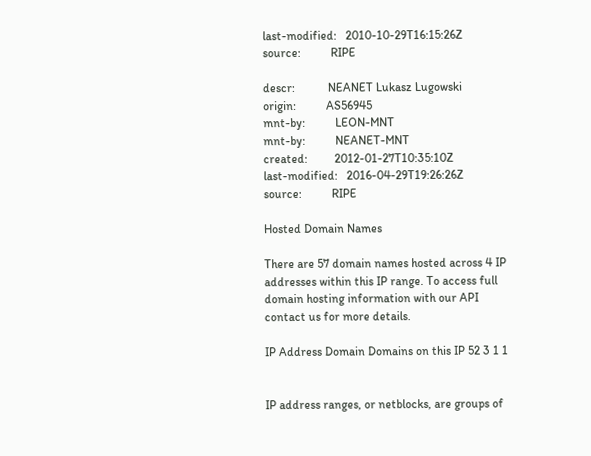last-modified:   2010-10-29T16:15:26Z
source:          RIPE

descr:           NEANET Lukasz Lugowski
origin:          AS56945
mnt-by:          LEON-MNT
mnt-by:          NEANET-MNT
created:         2012-01-27T10:35:10Z
last-modified:   2016-04-29T19:26:26Z
source:          RIPE

Hosted Domain Names

There are 57 domain names hosted across 4 IP addresses within this IP range. To access full domain hosting information with our API contact us for more details.

IP Address Domain Domains on this IP 52 3 1 1


IP address ranges, or netblocks, are groups of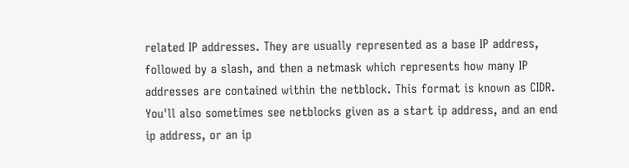related IP addresses. They are usually represented as a base IP address, followed by a slash, and then a netmask which represents how many IP addresses are contained within the netblock. This format is known as CIDR. You'll also sometimes see netblocks given as a start ip address, and an end ip address, or an ip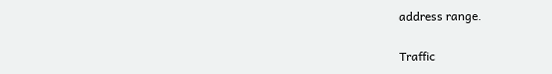address range.

Traffic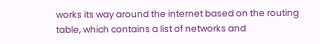works its way around the internet based on the routing table, which contains a list of networks and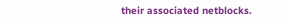their associated netblocks.